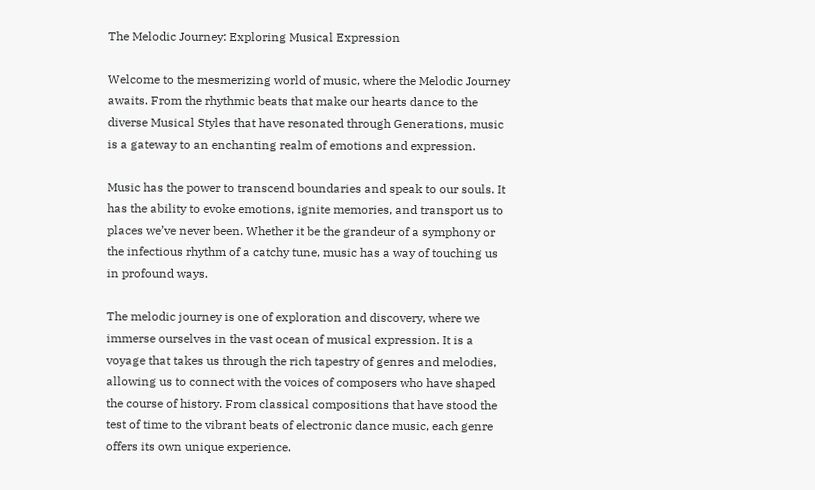The Melodic Journey: Exploring Musical Expression

Welcome to the mesmerizing world of music, where the Melodic Journey awaits. From the rhythmic beats that make our hearts dance to the diverse Musical Styles that have resonated through Generations, music is a gateway to an enchanting realm of emotions and expression.

Music has the power to transcend boundaries and speak to our souls. It has the ability to evoke emotions, ignite memories, and transport us to places we’ve never been. Whether it be the grandeur of a symphony or the infectious rhythm of a catchy tune, music has a way of touching us in profound ways.

The melodic journey is one of exploration and discovery, where we immerse ourselves in the vast ocean of musical expression. It is a voyage that takes us through the rich tapestry of genres and melodies, allowing us to connect with the voices of composers who have shaped the course of history. From classical compositions that have stood the test of time to the vibrant beats of electronic dance music, each genre offers its own unique experience.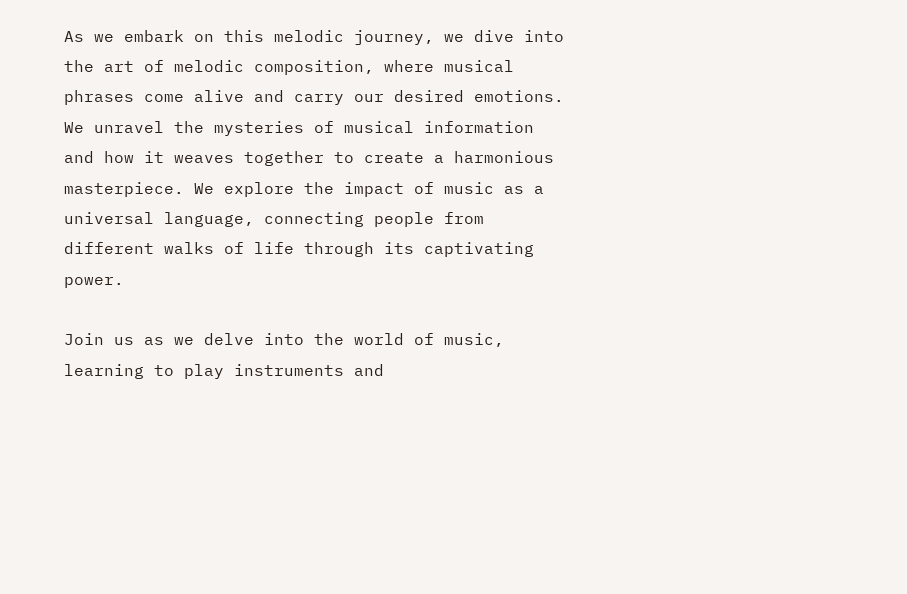As we embark on this melodic journey, we dive into the art of melodic composition, where musical phrases come alive and carry our desired emotions. We unravel the mysteries of musical information and how it weaves together to create a harmonious masterpiece. We explore the impact of music as a universal language, connecting people from different walks of life through its captivating power.

Join us as we delve into the world of music, learning to play instruments and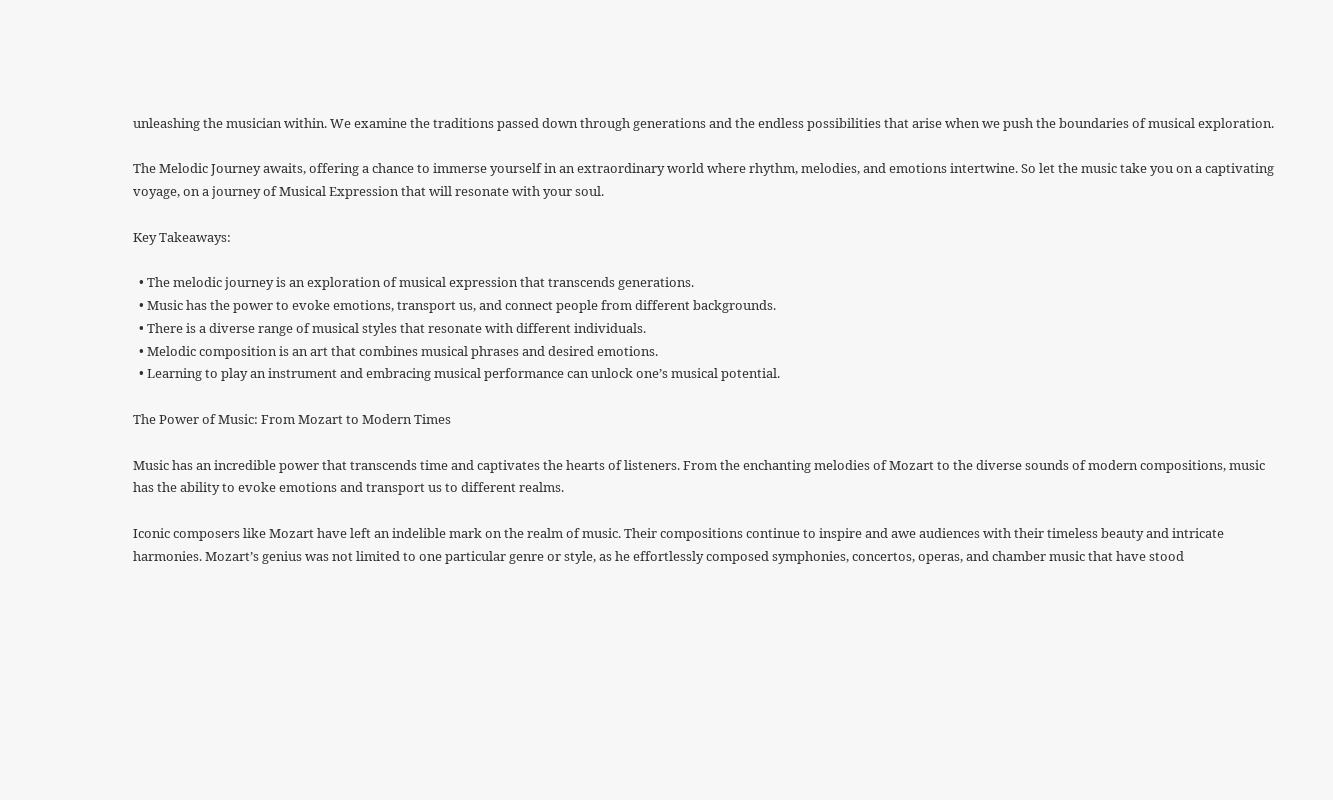unleashing the musician within. We examine the traditions passed down through generations and the endless possibilities that arise when we push the boundaries of musical exploration.

The Melodic Journey awaits, offering a chance to immerse yourself in an extraordinary world where rhythm, melodies, and emotions intertwine. So let the music take you on a captivating voyage, on a journey of Musical Expression that will resonate with your soul.

Key Takeaways:

  • The melodic journey is an exploration of musical expression that transcends generations.
  • Music has the power to evoke emotions, transport us, and connect people from different backgrounds.
  • There is a diverse range of musical styles that resonate with different individuals.
  • Melodic composition is an art that combines musical phrases and desired emotions.
  • Learning to play an instrument and embracing musical performance can unlock one’s musical potential.

The Power of Music: From Mozart to Modern Times

Music has an incredible power that transcends time and captivates the hearts of listeners. From the enchanting melodies of Mozart to the diverse sounds of modern compositions, music has the ability to evoke emotions and transport us to different realms.

Iconic composers like Mozart have left an indelible mark on the realm of music. Their compositions continue to inspire and awe audiences with their timeless beauty and intricate harmonies. Mozart’s genius was not limited to one particular genre or style, as he effortlessly composed symphonies, concertos, operas, and chamber music that have stood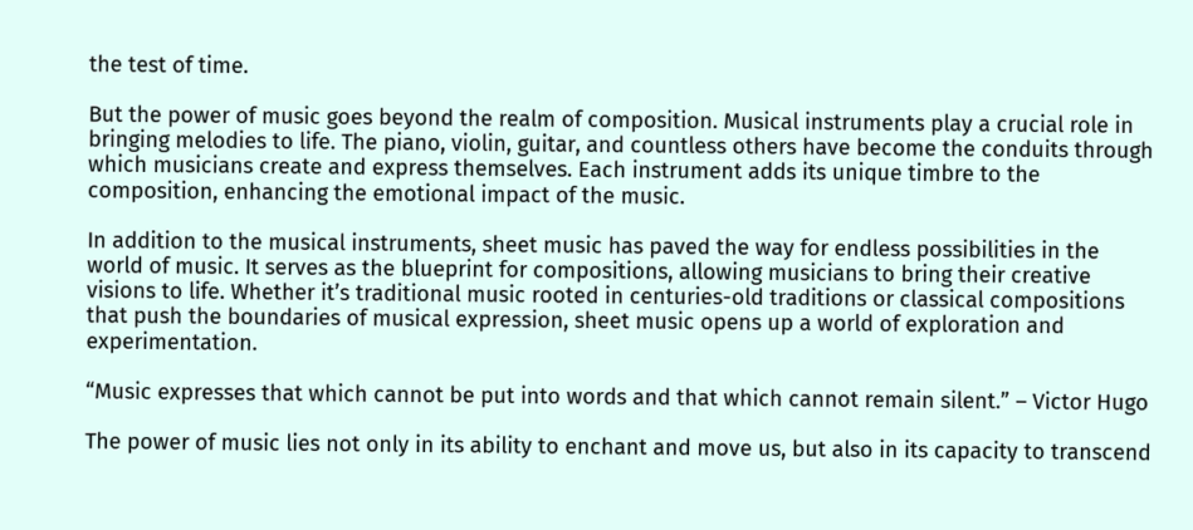the test of time.

But the power of music goes beyond the realm of composition. Musical instruments play a crucial role in bringing melodies to life. The piano, violin, guitar, and countless others have become the conduits through which musicians create and express themselves. Each instrument adds its unique timbre to the composition, enhancing the emotional impact of the music.

In addition to the musical instruments, sheet music has paved the way for endless possibilities in the world of music. It serves as the blueprint for compositions, allowing musicians to bring their creative visions to life. Whether it’s traditional music rooted in centuries-old traditions or classical compositions that push the boundaries of musical expression, sheet music opens up a world of exploration and experimentation.

“Music expresses that which cannot be put into words and that which cannot remain silent.” – Victor Hugo

The power of music lies not only in its ability to enchant and move us, but also in its capacity to transcend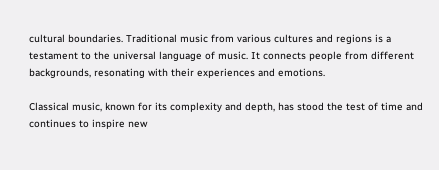cultural boundaries. Traditional music from various cultures and regions is a testament to the universal language of music. It connects people from different backgrounds, resonating with their experiences and emotions.

Classical music, known for its complexity and depth, has stood the test of time and continues to inspire new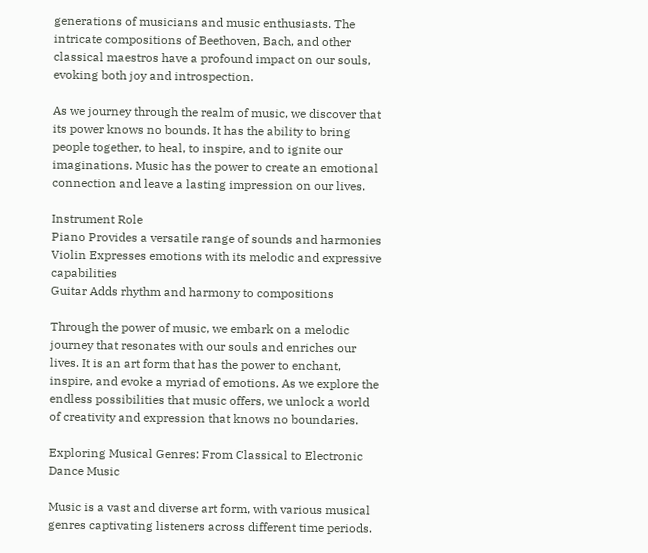generations of musicians and music enthusiasts. The intricate compositions of Beethoven, Bach, and other classical maestros have a profound impact on our souls, evoking both joy and introspection.

As we journey through the realm of music, we discover that its power knows no bounds. It has the ability to bring people together, to heal, to inspire, and to ignite our imaginations. Music has the power to create an emotional connection and leave a lasting impression on our lives.

Instrument Role
Piano Provides a versatile range of sounds and harmonies
Violin Expresses emotions with its melodic and expressive capabilities
Guitar Adds rhythm and harmony to compositions

Through the power of music, we embark on a melodic journey that resonates with our souls and enriches our lives. It is an art form that has the power to enchant, inspire, and evoke a myriad of emotions. As we explore the endless possibilities that music offers, we unlock a world of creativity and expression that knows no boundaries.

Exploring Musical Genres: From Classical to Electronic Dance Music

Music is a vast and diverse art form, with various musical genres captivating listeners across different time periods.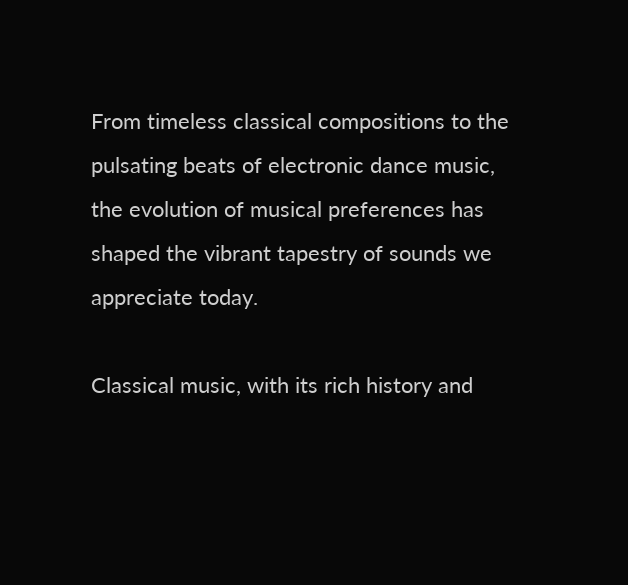From timeless classical compositions to the pulsating beats of electronic dance music, the evolution of musical preferences has shaped the vibrant tapestry of sounds we appreciate today.

Classical music, with its rich history and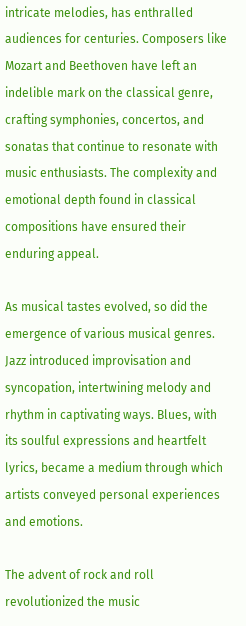intricate melodies, has enthralled audiences for centuries. Composers like Mozart and Beethoven have left an indelible mark on the classical genre, crafting symphonies, concertos, and sonatas that continue to resonate with music enthusiasts. The complexity and emotional depth found in classical compositions have ensured their enduring appeal.

As musical tastes evolved, so did the emergence of various musical genres. Jazz introduced improvisation and syncopation, intertwining melody and rhythm in captivating ways. Blues, with its soulful expressions and heartfelt lyrics, became a medium through which artists conveyed personal experiences and emotions.

The advent of rock and roll revolutionized the music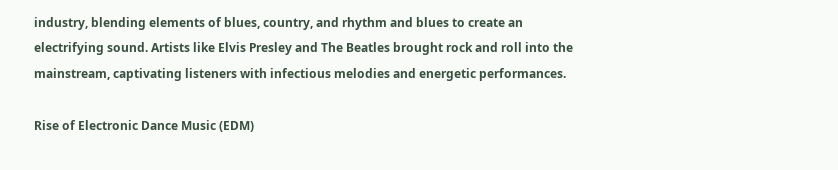industry, blending elements of blues, country, and rhythm and blues to create an electrifying sound. Artists like Elvis Presley and The Beatles brought rock and roll into the mainstream, captivating listeners with infectious melodies and energetic performances.

Rise of Electronic Dance Music (EDM)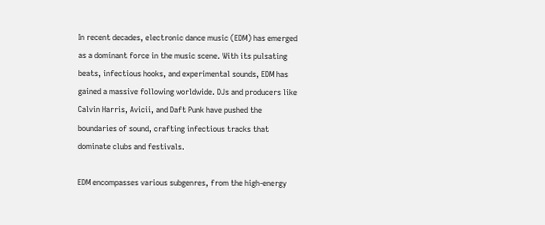In recent decades, electronic dance music (EDM) has emerged as a dominant force in the music scene. With its pulsating beats, infectious hooks, and experimental sounds, EDM has gained a massive following worldwide. DJs and producers like Calvin Harris, Avicii, and Daft Punk have pushed the boundaries of sound, crafting infectious tracks that dominate clubs and festivals.

EDM encompasses various subgenres, from the high-energy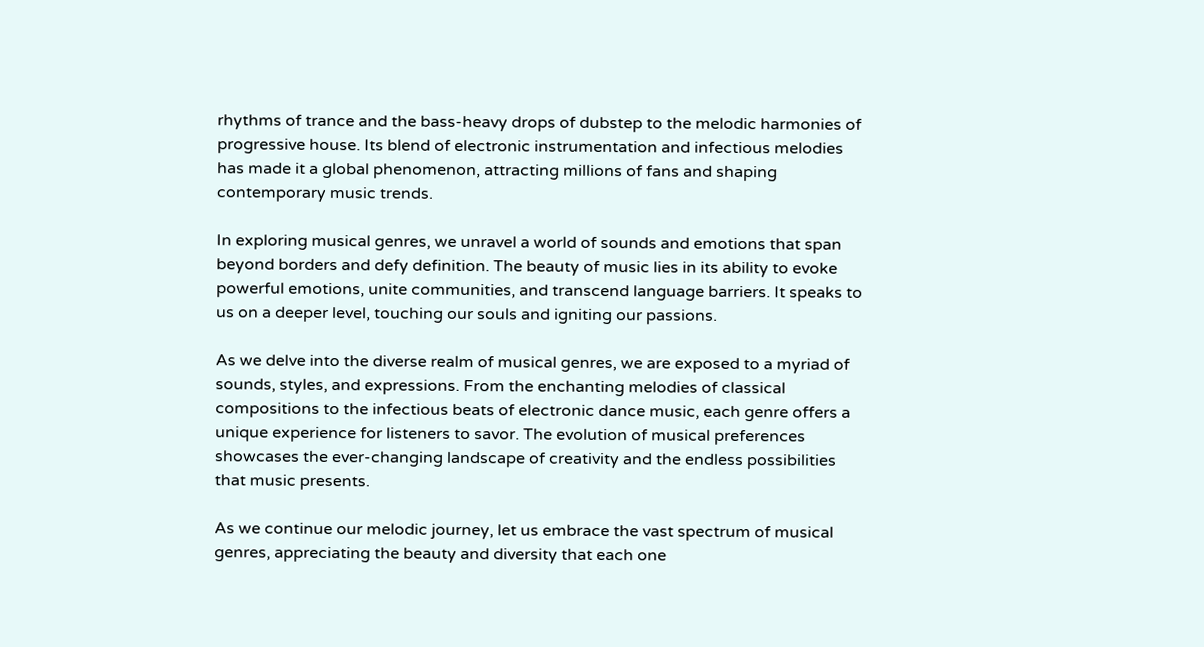rhythms of trance and the bass-heavy drops of dubstep to the melodic harmonies of progressive house. Its blend of electronic instrumentation and infectious melodies has made it a global phenomenon, attracting millions of fans and shaping contemporary music trends.

In exploring musical genres, we unravel a world of sounds and emotions that span beyond borders and defy definition. The beauty of music lies in its ability to evoke powerful emotions, unite communities, and transcend language barriers. It speaks to us on a deeper level, touching our souls and igniting our passions.

As we delve into the diverse realm of musical genres, we are exposed to a myriad of sounds, styles, and expressions. From the enchanting melodies of classical compositions to the infectious beats of electronic dance music, each genre offers a unique experience for listeners to savor. The evolution of musical preferences showcases the ever-changing landscape of creativity and the endless possibilities that music presents.

As we continue our melodic journey, let us embrace the vast spectrum of musical genres, appreciating the beauty and diversity that each one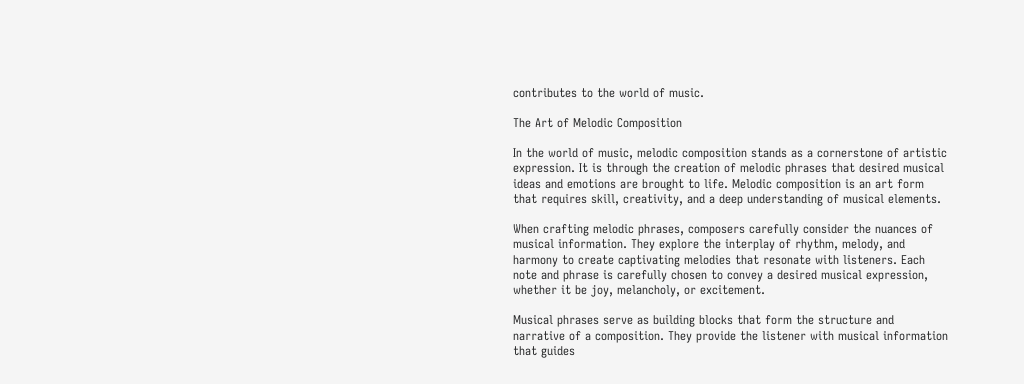contributes to the world of music.

The Art of Melodic Composition

In the world of music, melodic composition stands as a cornerstone of artistic expression. It is through the creation of melodic phrases that desired musical ideas and emotions are brought to life. Melodic composition is an art form that requires skill, creativity, and a deep understanding of musical elements.

When crafting melodic phrases, composers carefully consider the nuances of musical information. They explore the interplay of rhythm, melody, and harmony to create captivating melodies that resonate with listeners. Each note and phrase is carefully chosen to convey a desired musical expression, whether it be joy, melancholy, or excitement.

Musical phrases serve as building blocks that form the structure and narrative of a composition. They provide the listener with musical information that guides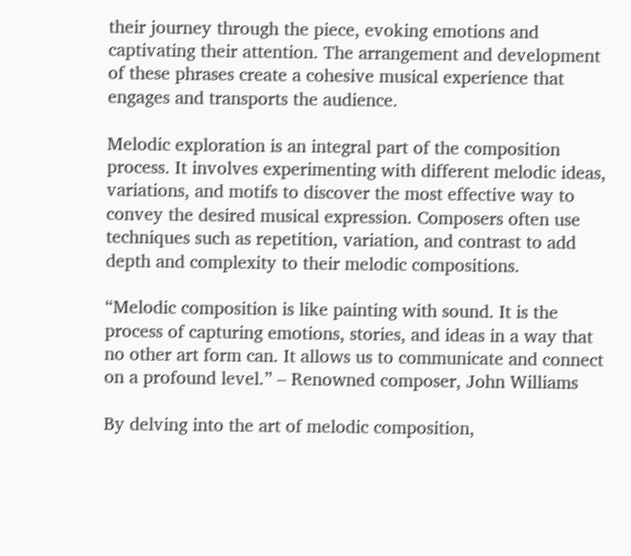their journey through the piece, evoking emotions and captivating their attention. The arrangement and development of these phrases create a cohesive musical experience that engages and transports the audience.

Melodic exploration is an integral part of the composition process. It involves experimenting with different melodic ideas, variations, and motifs to discover the most effective way to convey the desired musical expression. Composers often use techniques such as repetition, variation, and contrast to add depth and complexity to their melodic compositions.

“Melodic composition is like painting with sound. It is the process of capturing emotions, stories, and ideas in a way that no other art form can. It allows us to communicate and connect on a profound level.” – Renowned composer, John Williams

By delving into the art of melodic composition,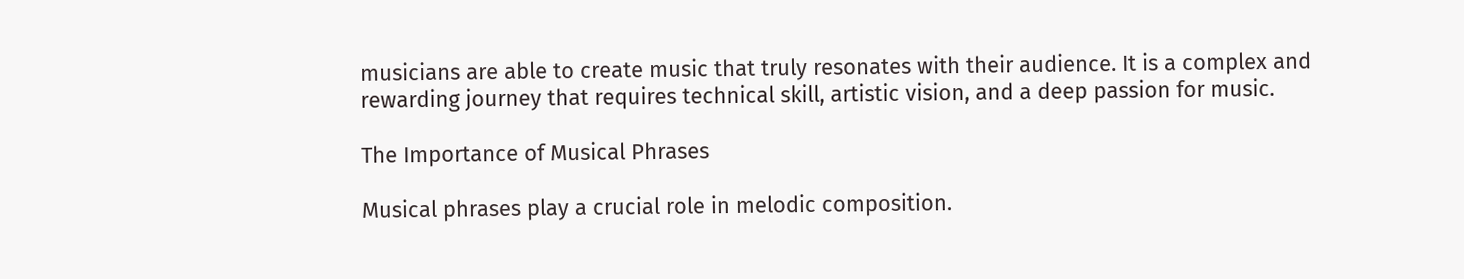musicians are able to create music that truly resonates with their audience. It is a complex and rewarding journey that requires technical skill, artistic vision, and a deep passion for music.

The Importance of Musical Phrases

Musical phrases play a crucial role in melodic composition.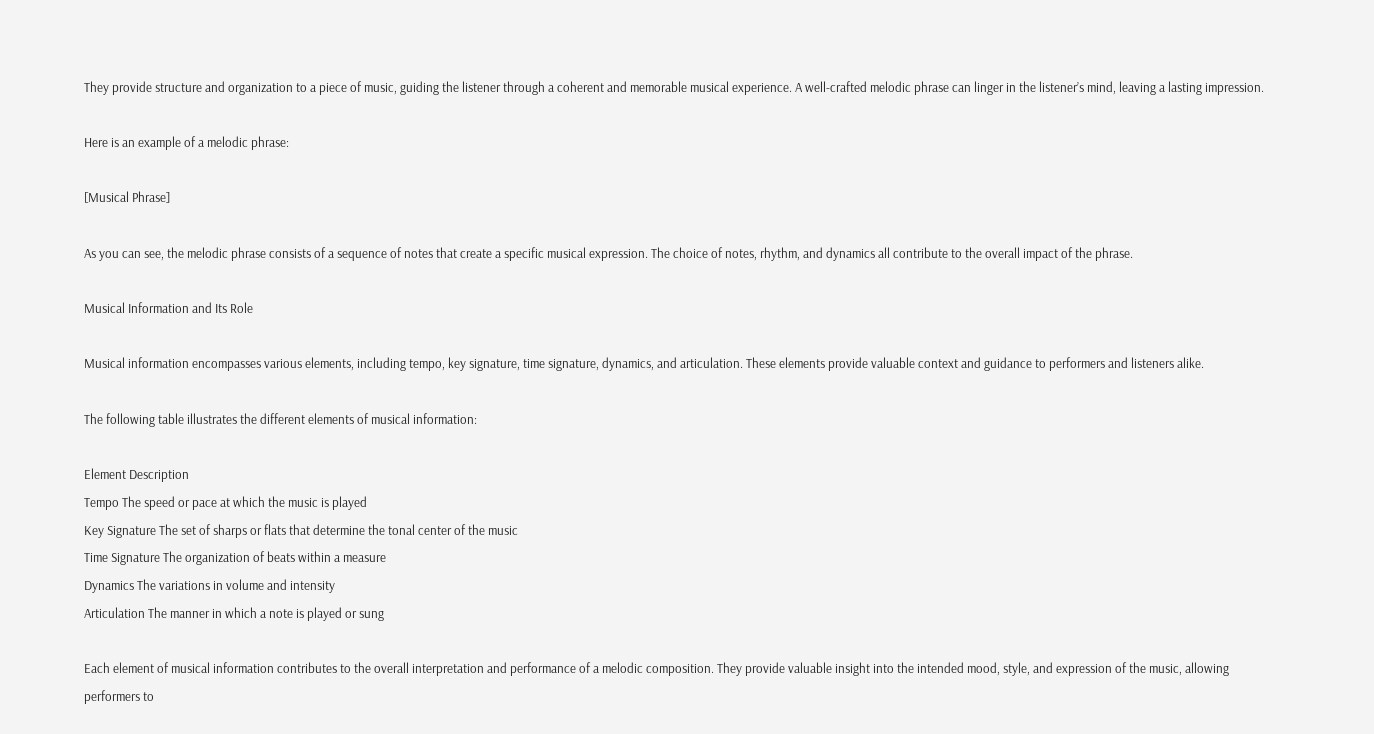They provide structure and organization to a piece of music, guiding the listener through a coherent and memorable musical experience. A well-crafted melodic phrase can linger in the listener’s mind, leaving a lasting impression.

Here is an example of a melodic phrase:

[Musical Phrase]

As you can see, the melodic phrase consists of a sequence of notes that create a specific musical expression. The choice of notes, rhythm, and dynamics all contribute to the overall impact of the phrase.

Musical Information and Its Role

Musical information encompasses various elements, including tempo, key signature, time signature, dynamics, and articulation. These elements provide valuable context and guidance to performers and listeners alike.

The following table illustrates the different elements of musical information:

Element Description
Tempo The speed or pace at which the music is played
Key Signature The set of sharps or flats that determine the tonal center of the music
Time Signature The organization of beats within a measure
Dynamics The variations in volume and intensity
Articulation The manner in which a note is played or sung

Each element of musical information contributes to the overall interpretation and performance of a melodic composition. They provide valuable insight into the intended mood, style, and expression of the music, allowing performers to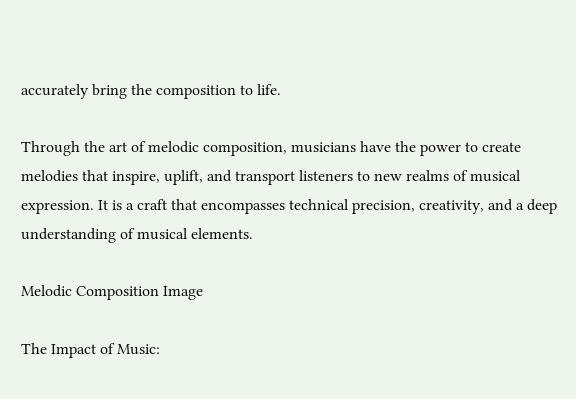accurately bring the composition to life.

Through the art of melodic composition, musicians have the power to create melodies that inspire, uplift, and transport listeners to new realms of musical expression. It is a craft that encompasses technical precision, creativity, and a deep understanding of musical elements.

Melodic Composition Image

The Impact of Music: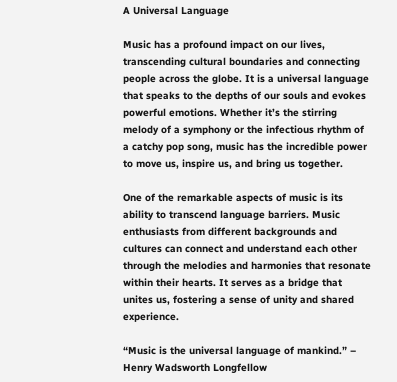A Universal Language

Music has a profound impact on our lives, transcending cultural boundaries and connecting people across the globe. It is a universal language that speaks to the depths of our souls and evokes powerful emotions. Whether it’s the stirring melody of a symphony or the infectious rhythm of a catchy pop song, music has the incredible power to move us, inspire us, and bring us together.

One of the remarkable aspects of music is its ability to transcend language barriers. Music enthusiasts from different backgrounds and cultures can connect and understand each other through the melodies and harmonies that resonate within their hearts. It serves as a bridge that unites us, fostering a sense of unity and shared experience.

“Music is the universal language of mankind.” – Henry Wadsworth Longfellow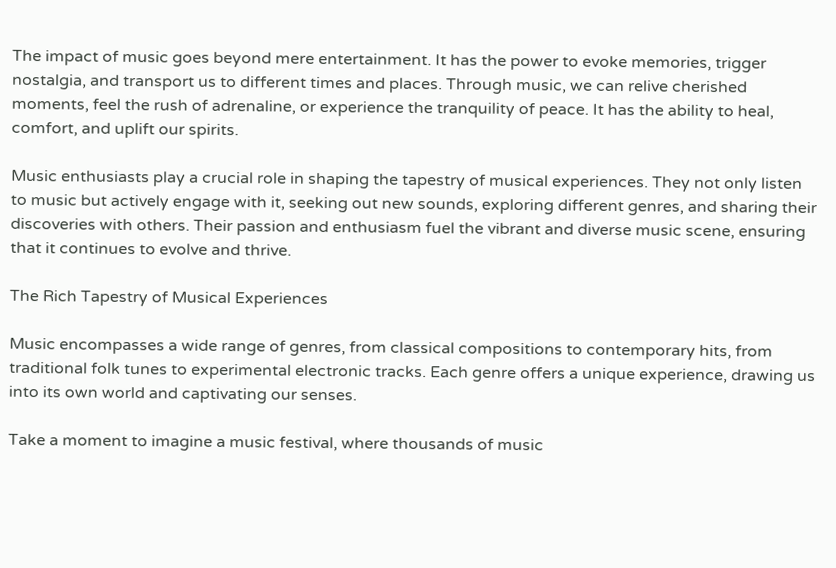The impact of music goes beyond mere entertainment. It has the power to evoke memories, trigger nostalgia, and transport us to different times and places. Through music, we can relive cherished moments, feel the rush of adrenaline, or experience the tranquility of peace. It has the ability to heal, comfort, and uplift our spirits.

Music enthusiasts play a crucial role in shaping the tapestry of musical experiences. They not only listen to music but actively engage with it, seeking out new sounds, exploring different genres, and sharing their discoveries with others. Their passion and enthusiasm fuel the vibrant and diverse music scene, ensuring that it continues to evolve and thrive.

The Rich Tapestry of Musical Experiences

Music encompasses a wide range of genres, from classical compositions to contemporary hits, from traditional folk tunes to experimental electronic tracks. Each genre offers a unique experience, drawing us into its own world and captivating our senses.

Take a moment to imagine a music festival, where thousands of music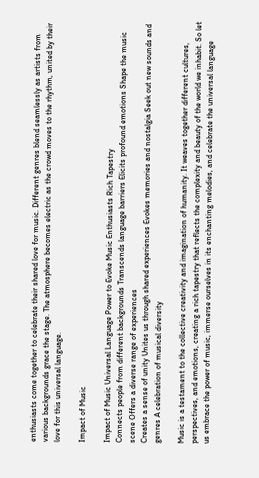enthusiasts come together to celebrate their shared love for music. Different genres blend seamlessly as artists from various backgrounds grace the stage. The atmosphere becomes electric as the crowd moves to the rhythm, united by their love for this universal language.

Impact of Music

Impact of Music Universal Language Power to Evoke Music Enthusiasts Rich Tapestry
Connects people from different backgrounds Transcends language barriers Elicits profound emotions Shape the music scene Offers a diverse range of experiences
Creates a sense of unity Unites us through shared experiences Evokes memories and nostalgia Seek out new sounds and genres A celebration of musical diversity

Music is a testament to the collective creativity and imagination of humanity. It weaves together different cultures, perspectives, and emotions, creating a rich tapestry that reflects the complexity and beauty of the world we inhabit. So let us embrace the power of music, immerse ourselves in its enchanting melodies, and celebrate the universal language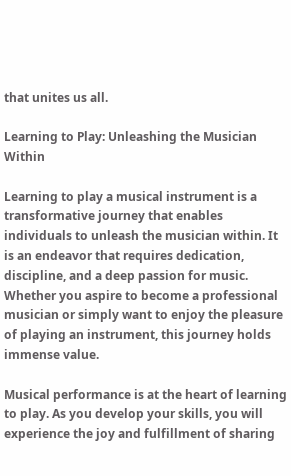that unites us all.

Learning to Play: Unleashing the Musician Within

Learning to play a musical instrument is a transformative journey that enables individuals to unleash the musician within. It is an endeavor that requires dedication, discipline, and a deep passion for music. Whether you aspire to become a professional musician or simply want to enjoy the pleasure of playing an instrument, this journey holds immense value.

Musical performance is at the heart of learning to play. As you develop your skills, you will experience the joy and fulfillment of sharing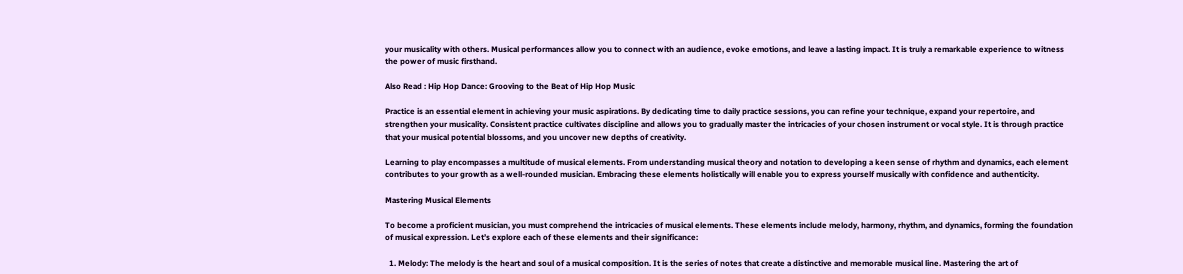your musicality with others. Musical performances allow you to connect with an audience, evoke emotions, and leave a lasting impact. It is truly a remarkable experience to witness the power of music firsthand.

Also Read : Hip Hop Dance: Grooving to the Beat of Hip Hop Music

Practice is an essential element in achieving your music aspirations. By dedicating time to daily practice sessions, you can refine your technique, expand your repertoire, and strengthen your musicality. Consistent practice cultivates discipline and allows you to gradually master the intricacies of your chosen instrument or vocal style. It is through practice that your musical potential blossoms, and you uncover new depths of creativity.

Learning to play encompasses a multitude of musical elements. From understanding musical theory and notation to developing a keen sense of rhythm and dynamics, each element contributes to your growth as a well-rounded musician. Embracing these elements holistically will enable you to express yourself musically with confidence and authenticity.

Mastering Musical Elements

To become a proficient musician, you must comprehend the intricacies of musical elements. These elements include melody, harmony, rhythm, and dynamics, forming the foundation of musical expression. Let’s explore each of these elements and their significance:

  1. Melody: The melody is the heart and soul of a musical composition. It is the series of notes that create a distinctive and memorable musical line. Mastering the art of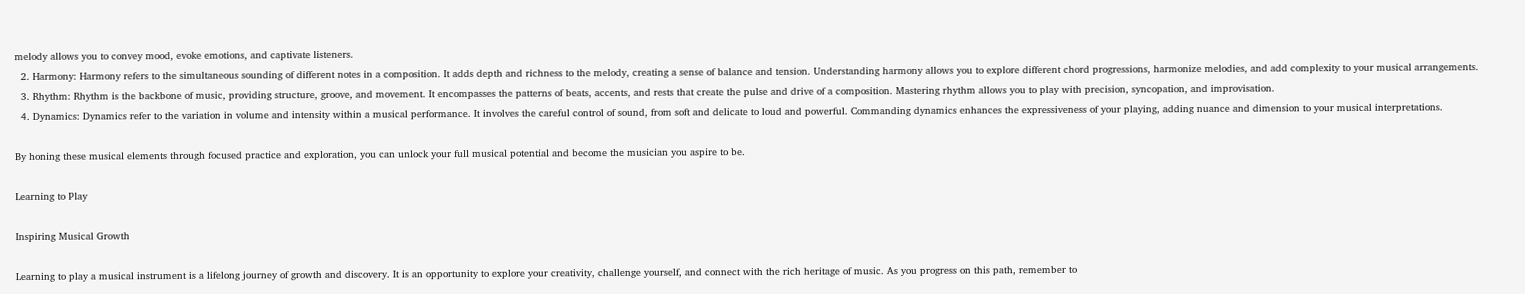melody allows you to convey mood, evoke emotions, and captivate listeners.
  2. Harmony: Harmony refers to the simultaneous sounding of different notes in a composition. It adds depth and richness to the melody, creating a sense of balance and tension. Understanding harmony allows you to explore different chord progressions, harmonize melodies, and add complexity to your musical arrangements.
  3. Rhythm: Rhythm is the backbone of music, providing structure, groove, and movement. It encompasses the patterns of beats, accents, and rests that create the pulse and drive of a composition. Mastering rhythm allows you to play with precision, syncopation, and improvisation.
  4. Dynamics: Dynamics refer to the variation in volume and intensity within a musical performance. It involves the careful control of sound, from soft and delicate to loud and powerful. Commanding dynamics enhances the expressiveness of your playing, adding nuance and dimension to your musical interpretations.

By honing these musical elements through focused practice and exploration, you can unlock your full musical potential and become the musician you aspire to be.

Learning to Play

Inspiring Musical Growth

Learning to play a musical instrument is a lifelong journey of growth and discovery. It is an opportunity to explore your creativity, challenge yourself, and connect with the rich heritage of music. As you progress on this path, remember to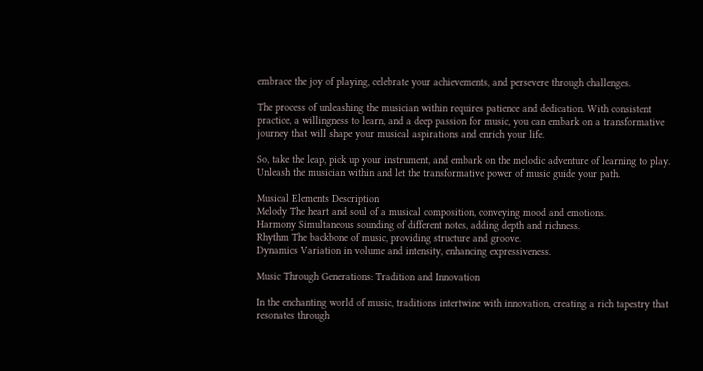embrace the joy of playing, celebrate your achievements, and persevere through challenges.

The process of unleashing the musician within requires patience and dedication. With consistent practice, a willingness to learn, and a deep passion for music, you can embark on a transformative journey that will shape your musical aspirations and enrich your life.

So, take the leap, pick up your instrument, and embark on the melodic adventure of learning to play. Unleash the musician within and let the transformative power of music guide your path.

Musical Elements Description
Melody The heart and soul of a musical composition, conveying mood and emotions.
Harmony Simultaneous sounding of different notes, adding depth and richness.
Rhythm The backbone of music, providing structure and groove.
Dynamics Variation in volume and intensity, enhancing expressiveness.

Music Through Generations: Tradition and Innovation

In the enchanting world of music, traditions intertwine with innovation, creating a rich tapestry that resonates through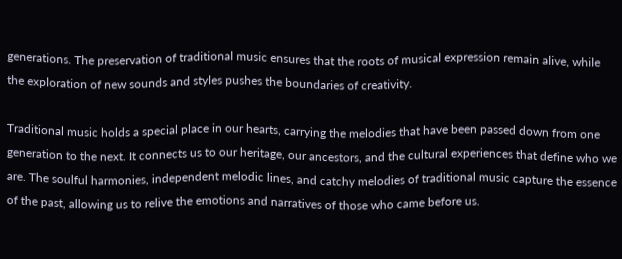generations. The preservation of traditional music ensures that the roots of musical expression remain alive, while the exploration of new sounds and styles pushes the boundaries of creativity.

Traditional music holds a special place in our hearts, carrying the melodies that have been passed down from one generation to the next. It connects us to our heritage, our ancestors, and the cultural experiences that define who we are. The soulful harmonies, independent melodic lines, and catchy melodies of traditional music capture the essence of the past, allowing us to relive the emotions and narratives of those who came before us.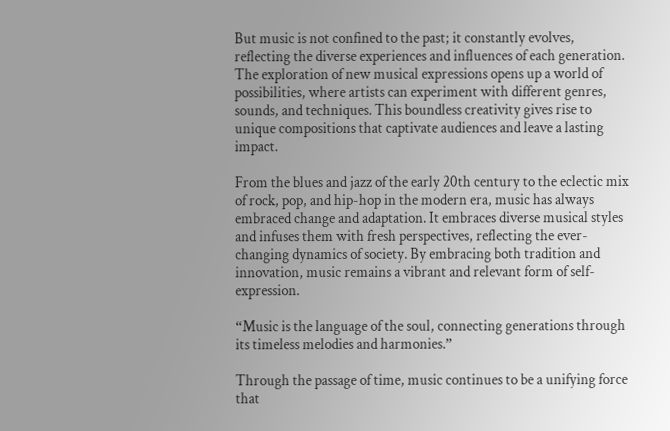But music is not confined to the past; it constantly evolves, reflecting the diverse experiences and influences of each generation. The exploration of new musical expressions opens up a world of possibilities, where artists can experiment with different genres, sounds, and techniques. This boundless creativity gives rise to unique compositions that captivate audiences and leave a lasting impact.

From the blues and jazz of the early 20th century to the eclectic mix of rock, pop, and hip-hop in the modern era, music has always embraced change and adaptation. It embraces diverse musical styles and infuses them with fresh perspectives, reflecting the ever-changing dynamics of society. By embracing both tradition and innovation, music remains a vibrant and relevant form of self-expression.

“Music is the language of the soul, connecting generations through its timeless melodies and harmonies.”

Through the passage of time, music continues to be a unifying force that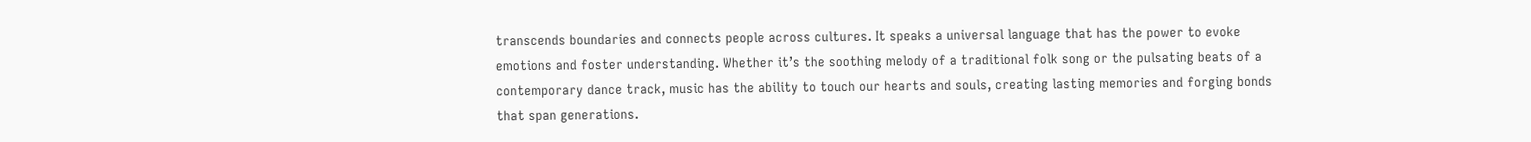transcends boundaries and connects people across cultures. It speaks a universal language that has the power to evoke emotions and foster understanding. Whether it’s the soothing melody of a traditional folk song or the pulsating beats of a contemporary dance track, music has the ability to touch our hearts and souls, creating lasting memories and forging bonds that span generations.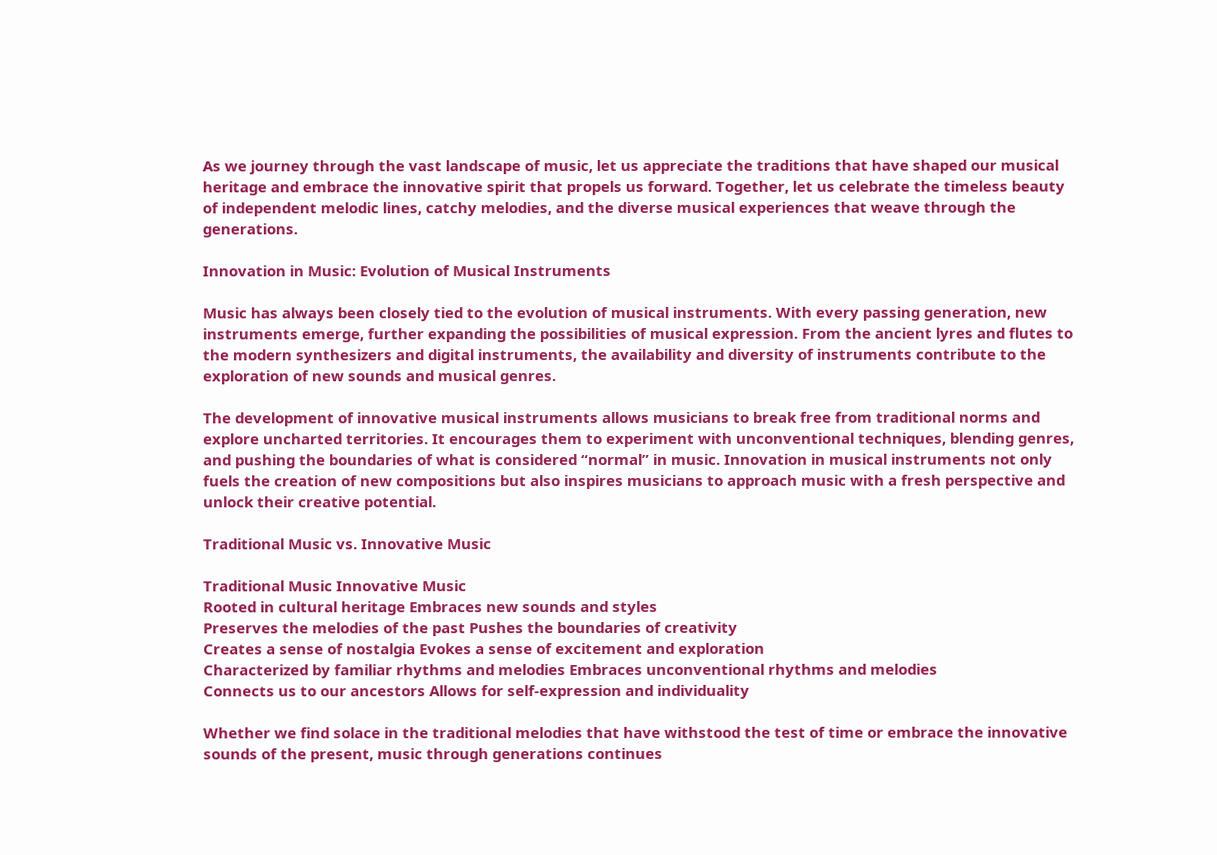As we journey through the vast landscape of music, let us appreciate the traditions that have shaped our musical heritage and embrace the innovative spirit that propels us forward. Together, let us celebrate the timeless beauty of independent melodic lines, catchy melodies, and the diverse musical experiences that weave through the generations.

Innovation in Music: Evolution of Musical Instruments

Music has always been closely tied to the evolution of musical instruments. With every passing generation, new instruments emerge, further expanding the possibilities of musical expression. From the ancient lyres and flutes to the modern synthesizers and digital instruments, the availability and diversity of instruments contribute to the exploration of new sounds and musical genres.

The development of innovative musical instruments allows musicians to break free from traditional norms and explore uncharted territories. It encourages them to experiment with unconventional techniques, blending genres, and pushing the boundaries of what is considered “normal” in music. Innovation in musical instruments not only fuels the creation of new compositions but also inspires musicians to approach music with a fresh perspective and unlock their creative potential.

Traditional Music vs. Innovative Music

Traditional Music Innovative Music
Rooted in cultural heritage Embraces new sounds and styles
Preserves the melodies of the past Pushes the boundaries of creativity
Creates a sense of nostalgia Evokes a sense of excitement and exploration
Characterized by familiar rhythms and melodies Embraces unconventional rhythms and melodies
Connects us to our ancestors Allows for self-expression and individuality

Whether we find solace in the traditional melodies that have withstood the test of time or embrace the innovative sounds of the present, music through generations continues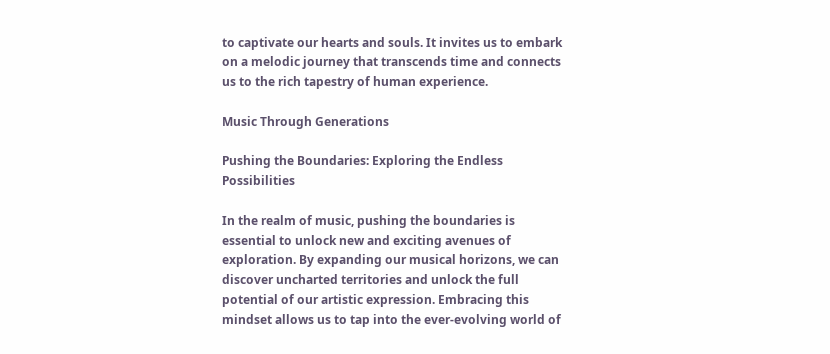to captivate our hearts and souls. It invites us to embark on a melodic journey that transcends time and connects us to the rich tapestry of human experience.

Music Through Generations

Pushing the Boundaries: Exploring the Endless Possibilities

In the realm of music, pushing the boundaries is essential to unlock new and exciting avenues of exploration. By expanding our musical horizons, we can discover uncharted territories and unlock the full potential of our artistic expression. Embracing this mindset allows us to tap into the ever-evolving world of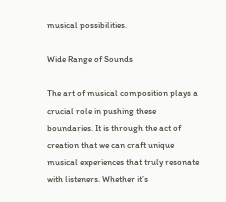musical possibilities.

Wide Range of Sounds

The art of musical composition plays a crucial role in pushing these boundaries. It is through the act of creation that we can craft unique musical experiences that truly resonate with listeners. Whether it’s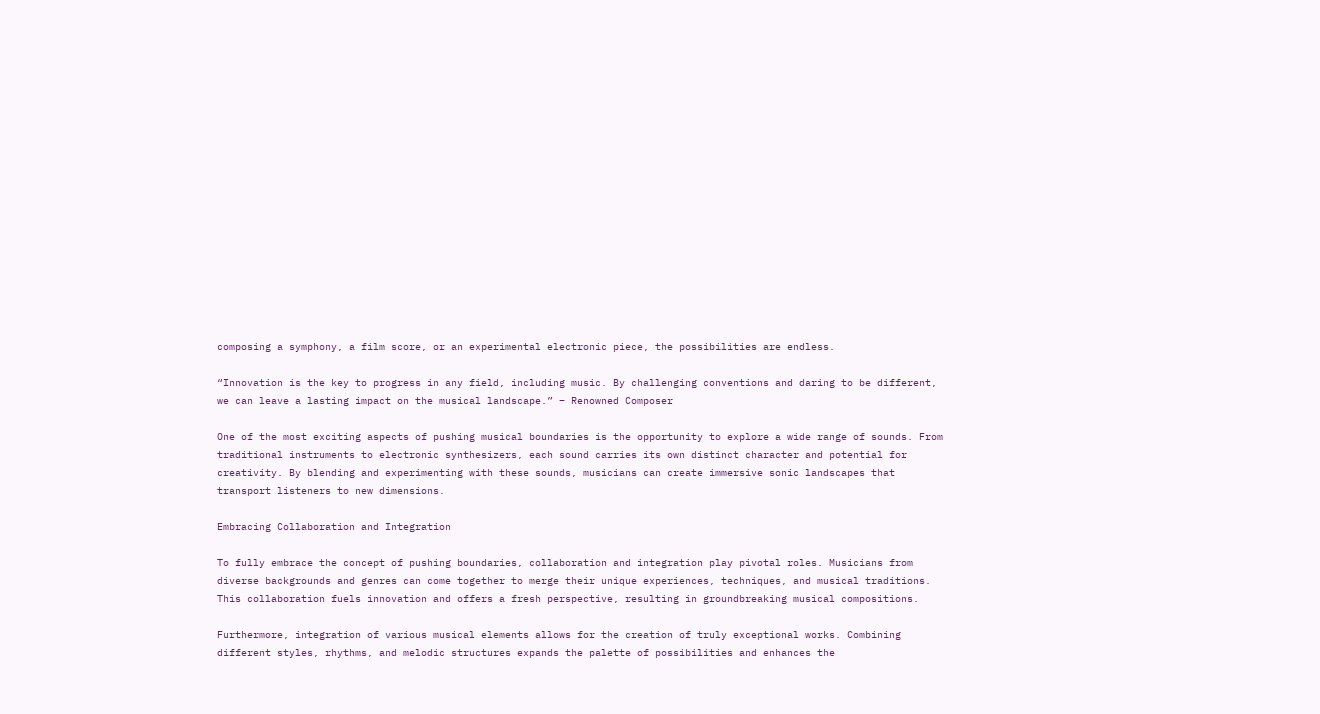composing a symphony, a film score, or an experimental electronic piece, the possibilities are endless.

“Innovation is the key to progress in any field, including music. By challenging conventions and daring to be different, we can leave a lasting impact on the musical landscape.” – Renowned Composer

One of the most exciting aspects of pushing musical boundaries is the opportunity to explore a wide range of sounds. From traditional instruments to electronic synthesizers, each sound carries its own distinct character and potential for creativity. By blending and experimenting with these sounds, musicians can create immersive sonic landscapes that transport listeners to new dimensions.

Embracing Collaboration and Integration

To fully embrace the concept of pushing boundaries, collaboration and integration play pivotal roles. Musicians from diverse backgrounds and genres can come together to merge their unique experiences, techniques, and musical traditions. This collaboration fuels innovation and offers a fresh perspective, resulting in groundbreaking musical compositions.

Furthermore, integration of various musical elements allows for the creation of truly exceptional works. Combining different styles, rhythms, and melodic structures expands the palette of possibilities and enhances the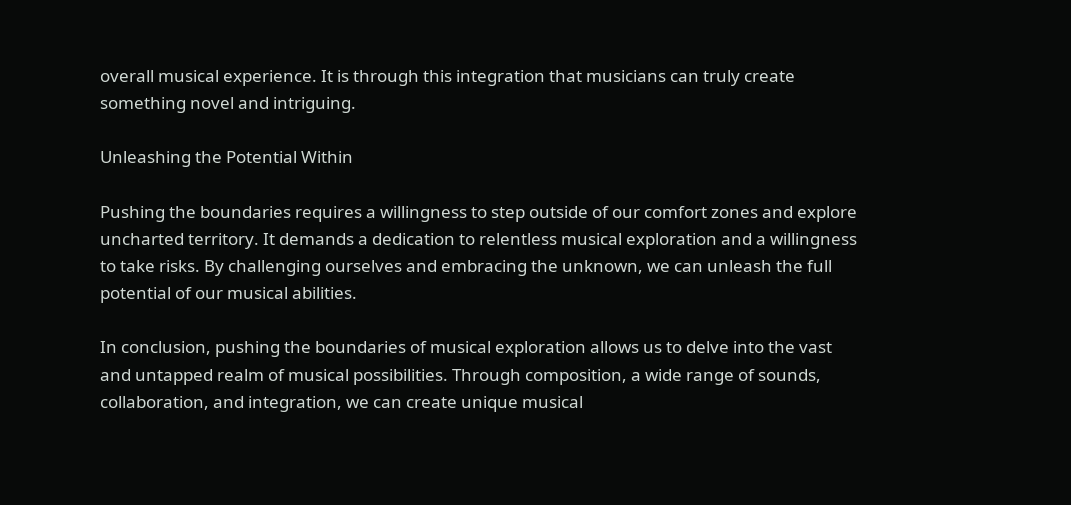overall musical experience. It is through this integration that musicians can truly create something novel and intriguing.

Unleashing the Potential Within

Pushing the boundaries requires a willingness to step outside of our comfort zones and explore uncharted territory. It demands a dedication to relentless musical exploration and a willingness to take risks. By challenging ourselves and embracing the unknown, we can unleash the full potential of our musical abilities.

In conclusion, pushing the boundaries of musical exploration allows us to delve into the vast and untapped realm of musical possibilities. Through composition, a wide range of sounds, collaboration, and integration, we can create unique musical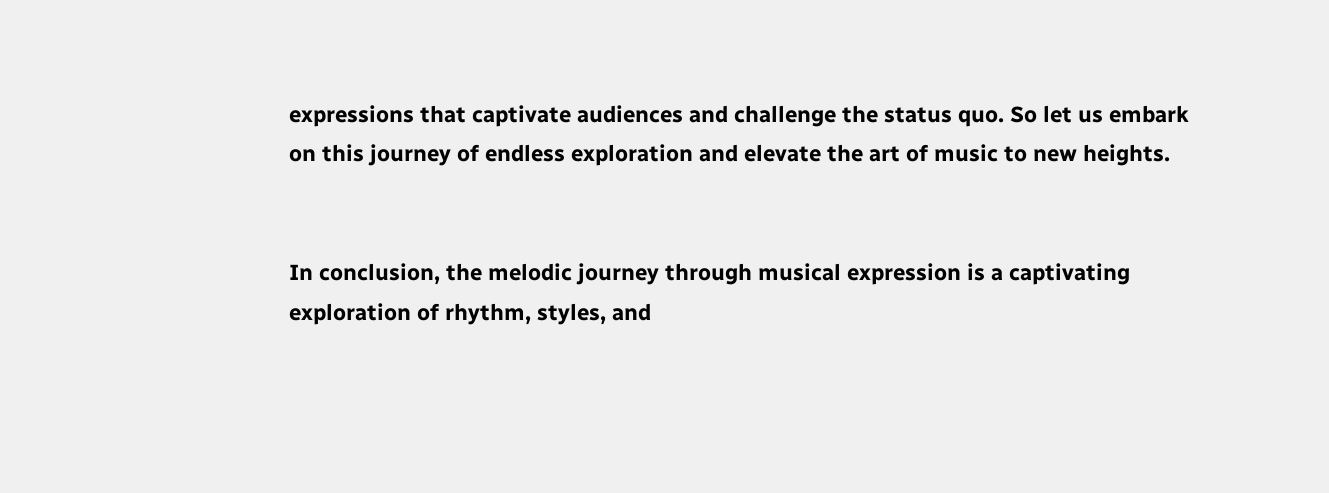expressions that captivate audiences and challenge the status quo. So let us embark on this journey of endless exploration and elevate the art of music to new heights.


In conclusion, the melodic journey through musical expression is a captivating exploration of rhythm, styles, and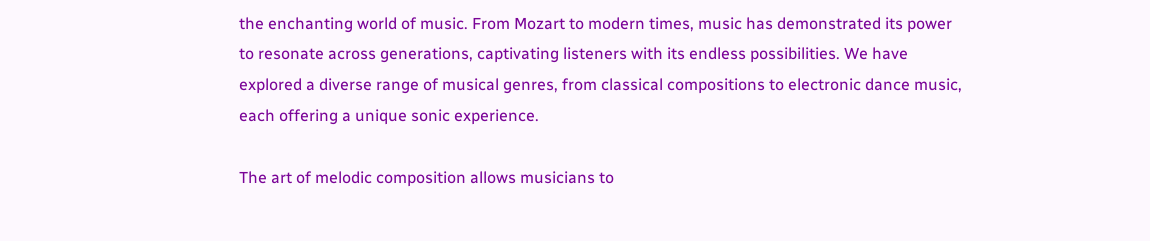the enchanting world of music. From Mozart to modern times, music has demonstrated its power to resonate across generations, captivating listeners with its endless possibilities. We have explored a diverse range of musical genres, from classical compositions to electronic dance music, each offering a unique sonic experience.

The art of melodic composition allows musicians to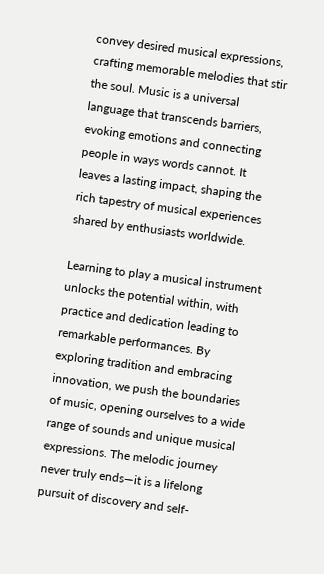convey desired musical expressions, crafting memorable melodies that stir the soul. Music is a universal language that transcends barriers, evoking emotions and connecting people in ways words cannot. It leaves a lasting impact, shaping the rich tapestry of musical experiences shared by enthusiasts worldwide.

Learning to play a musical instrument unlocks the potential within, with practice and dedication leading to remarkable performances. By exploring tradition and embracing innovation, we push the boundaries of music, opening ourselves to a wide range of sounds and unique musical expressions. The melodic journey never truly ends—it is a lifelong pursuit of discovery and self-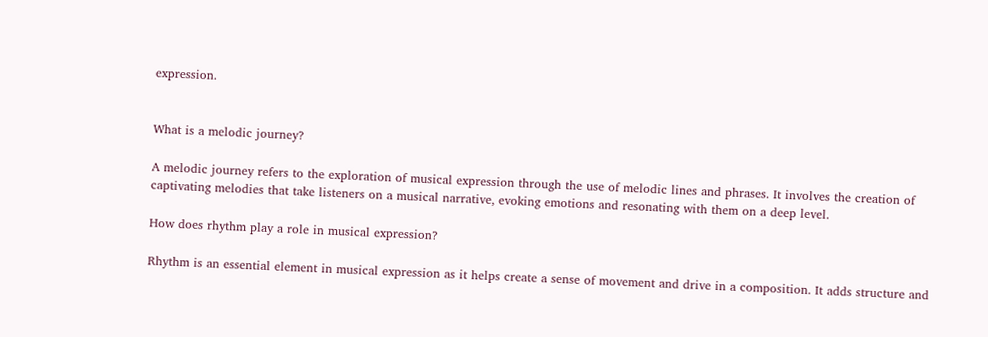expression.


What is a melodic journey?

A melodic journey refers to the exploration of musical expression through the use of melodic lines and phrases. It involves the creation of captivating melodies that take listeners on a musical narrative, evoking emotions and resonating with them on a deep level.

How does rhythm play a role in musical expression?

Rhythm is an essential element in musical expression as it helps create a sense of movement and drive in a composition. It adds structure and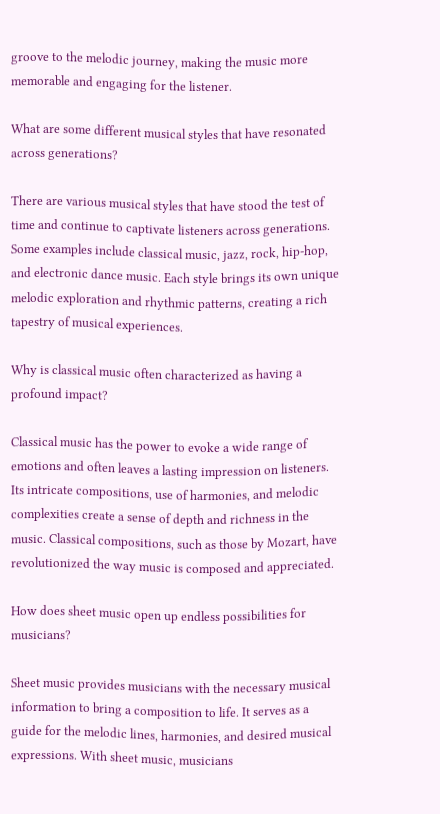groove to the melodic journey, making the music more memorable and engaging for the listener.

What are some different musical styles that have resonated across generations?

There are various musical styles that have stood the test of time and continue to captivate listeners across generations. Some examples include classical music, jazz, rock, hip-hop, and electronic dance music. Each style brings its own unique melodic exploration and rhythmic patterns, creating a rich tapestry of musical experiences.

Why is classical music often characterized as having a profound impact?

Classical music has the power to evoke a wide range of emotions and often leaves a lasting impression on listeners. Its intricate compositions, use of harmonies, and melodic complexities create a sense of depth and richness in the music. Classical compositions, such as those by Mozart, have revolutionized the way music is composed and appreciated.

How does sheet music open up endless possibilities for musicians?

Sheet music provides musicians with the necessary musical information to bring a composition to life. It serves as a guide for the melodic lines, harmonies, and desired musical expressions. With sheet music, musicians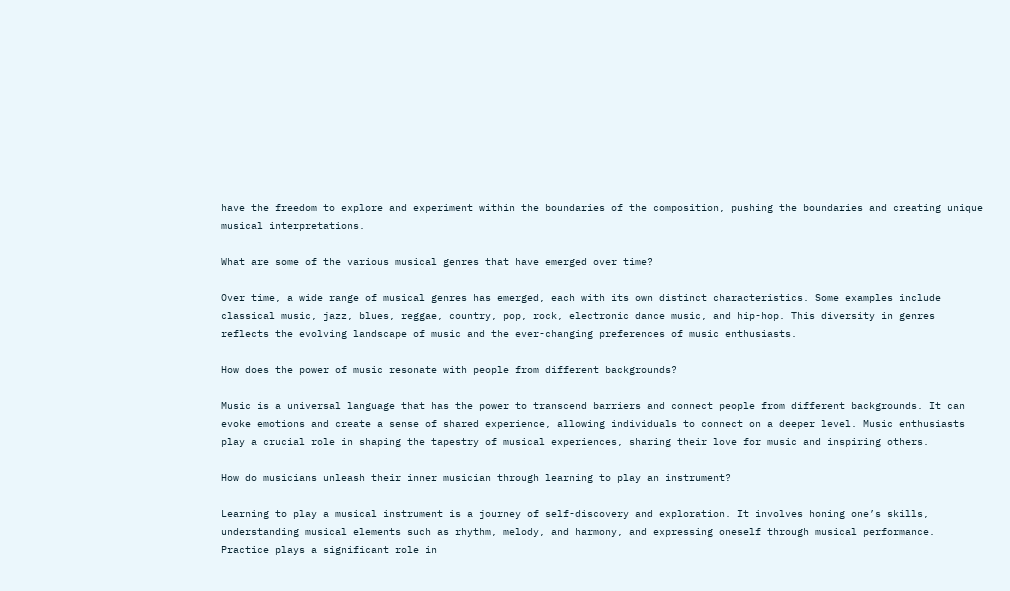have the freedom to explore and experiment within the boundaries of the composition, pushing the boundaries and creating unique musical interpretations.

What are some of the various musical genres that have emerged over time?

Over time, a wide range of musical genres has emerged, each with its own distinct characteristics. Some examples include classical music, jazz, blues, reggae, country, pop, rock, electronic dance music, and hip-hop. This diversity in genres reflects the evolving landscape of music and the ever-changing preferences of music enthusiasts.

How does the power of music resonate with people from different backgrounds?

Music is a universal language that has the power to transcend barriers and connect people from different backgrounds. It can evoke emotions and create a sense of shared experience, allowing individuals to connect on a deeper level. Music enthusiasts play a crucial role in shaping the tapestry of musical experiences, sharing their love for music and inspiring others.

How do musicians unleash their inner musician through learning to play an instrument?

Learning to play a musical instrument is a journey of self-discovery and exploration. It involves honing one’s skills, understanding musical elements such as rhythm, melody, and harmony, and expressing oneself through musical performance. Practice plays a significant role in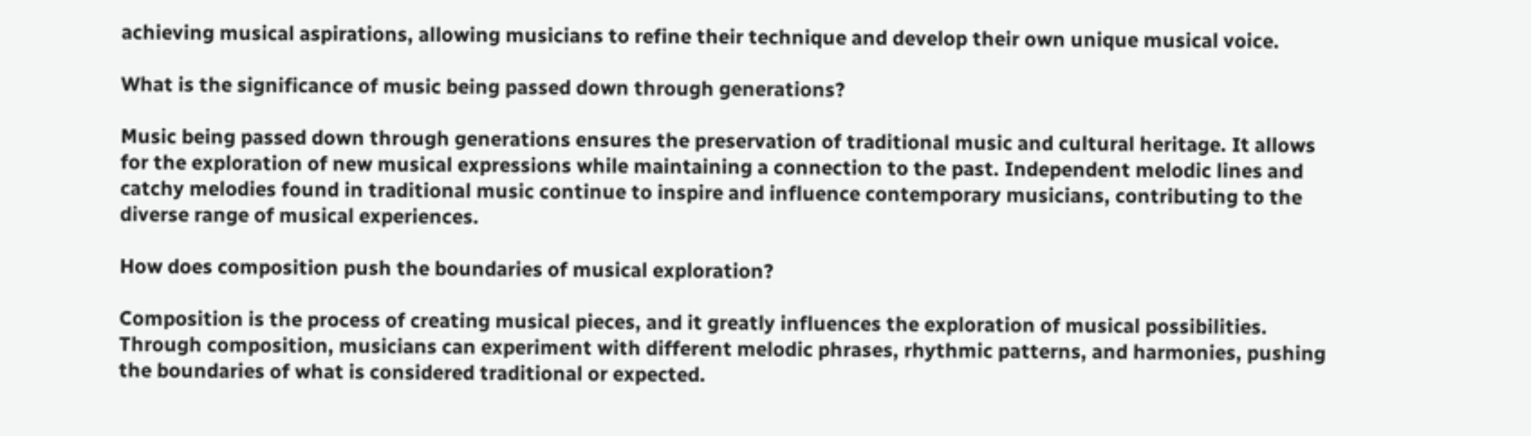achieving musical aspirations, allowing musicians to refine their technique and develop their own unique musical voice.

What is the significance of music being passed down through generations?

Music being passed down through generations ensures the preservation of traditional music and cultural heritage. It allows for the exploration of new musical expressions while maintaining a connection to the past. Independent melodic lines and catchy melodies found in traditional music continue to inspire and influence contemporary musicians, contributing to the diverse range of musical experiences.

How does composition push the boundaries of musical exploration?

Composition is the process of creating musical pieces, and it greatly influences the exploration of musical possibilities. Through composition, musicians can experiment with different melodic phrases, rhythmic patterns, and harmonies, pushing the boundaries of what is considered traditional or expected.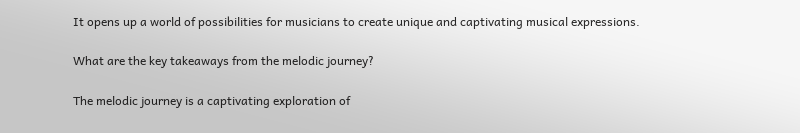It opens up a world of possibilities for musicians to create unique and captivating musical expressions.

What are the key takeaways from the melodic journey?

The melodic journey is a captivating exploration of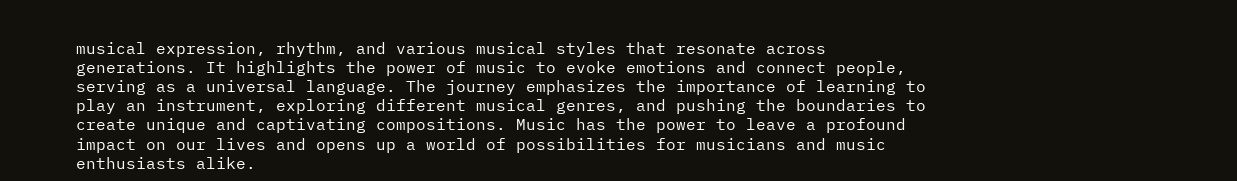musical expression, rhythm, and various musical styles that resonate across generations. It highlights the power of music to evoke emotions and connect people, serving as a universal language. The journey emphasizes the importance of learning to play an instrument, exploring different musical genres, and pushing the boundaries to create unique and captivating compositions. Music has the power to leave a profound impact on our lives and opens up a world of possibilities for musicians and music enthusiasts alike.